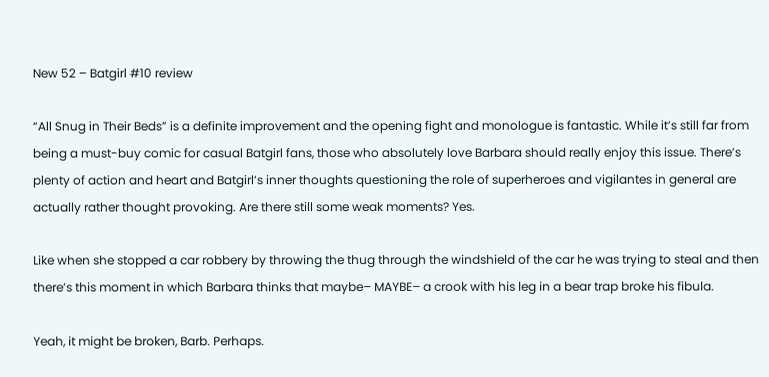New 52 – Batgirl #10 review

“All Snug in Their Beds” is a definite improvement and the opening fight and monologue is fantastic. While it’s still far from being a must-buy comic for casual Batgirl fans, those who absolutely love Barbara should really enjoy this issue. There’s plenty of action and heart and Batgirl’s inner thoughts questioning the role of superheroes and vigilantes in general are actually rather thought provoking. Are there still some weak moments? Yes.

Like when she stopped a car robbery by throwing the thug through the windshield of the car he was trying to steal and then there’s this moment in which Barbara thinks that maybe– MAYBE– a crook with his leg in a bear trap broke his fibula.

Yeah, it might be broken, Barb. Perhaps.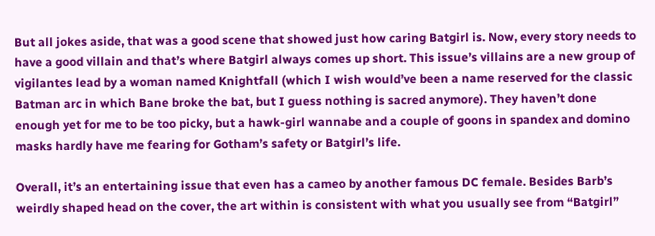But all jokes aside, that was a good scene that showed just how caring Batgirl is. Now, every story needs to have a good villain and that’s where Batgirl always comes up short. This issue’s villains are a new group of vigilantes lead by a woman named Knightfall (which I wish would’ve been a name reserved for the classic Batman arc in which Bane broke the bat, but I guess nothing is sacred anymore). They haven’t done enough yet for me to be too picky, but a hawk-girl wannabe and a couple of goons in spandex and domino masks hardly have me fearing for Gotham’s safety or Batgirl’s life.

Overall, it’s an entertaining issue that even has a cameo by another famous DC female. Besides Barb’s weirdly shaped head on the cover, the art within is consistent with what you usually see from “Batgirl”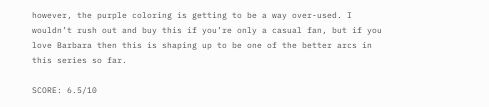however, the purple coloring is getting to be a way over-used. I wouldn’t rush out and buy this if you’re only a casual fan, but if you love Barbara then this is shaping up to be one of the better arcs in this series so far.

SCORE: 6.5/10